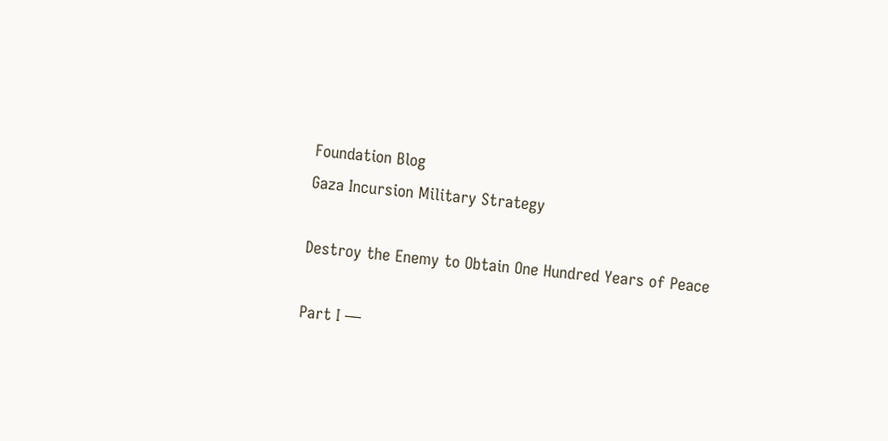Foundation Blog
Gaza Incursion Military Strategy

Destroy the Enemy to Obtain One Hundred Years of Peace

Part I —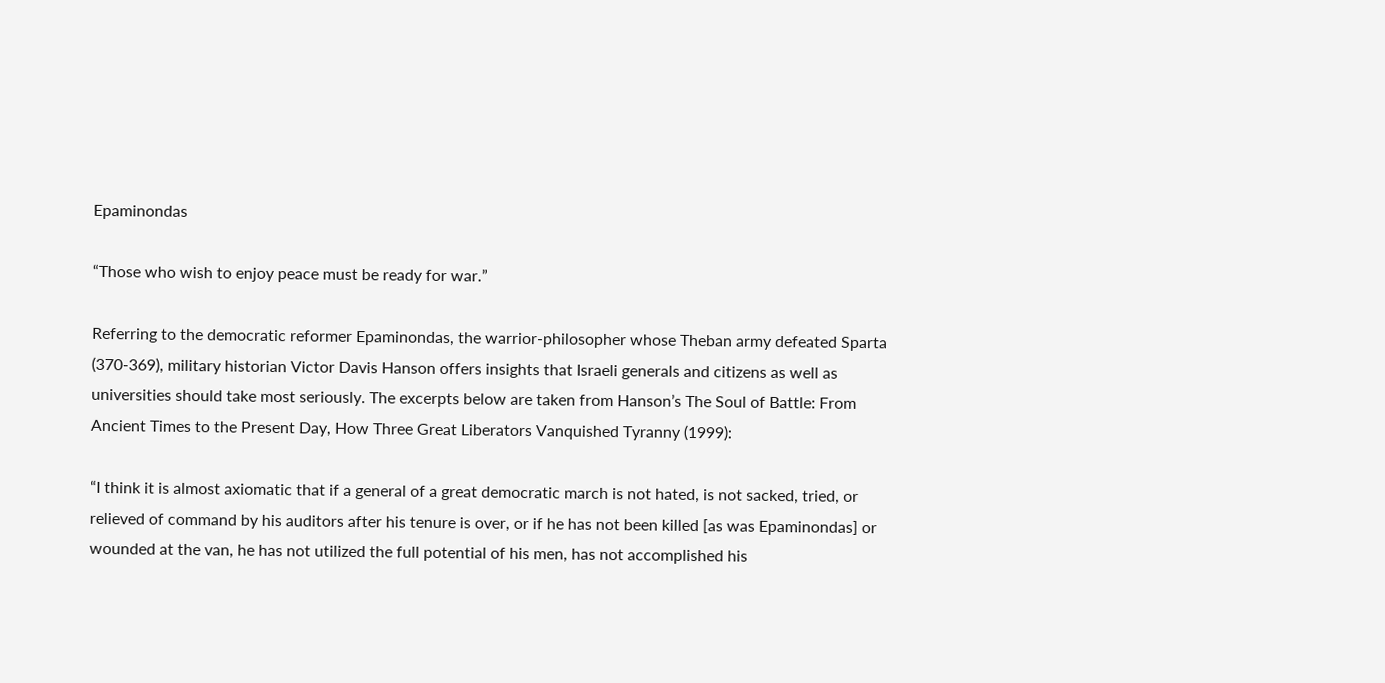Epaminondas

“Those who wish to enjoy peace must be ready for war.”

Referring to the democratic reformer Epaminondas, the warrior-philosopher whose Theban army defeated Sparta (370-369), military historian Victor Davis Hanson offers insights that Israeli generals and citizens as well as universities should take most seriously. The excerpts below are taken from Hanson’s The Soul of Battle: From Ancient Times to the Present Day, How Three Great Liberators Vanquished Tyranny (1999):

“I think it is almost axiomatic that if a general of a great democratic march is not hated, is not sacked, tried, or relieved of command by his auditors after his tenure is over, or if he has not been killed [as was Epaminondas] or wounded at the van, he has not utilized the full potential of his men, has not accomplished his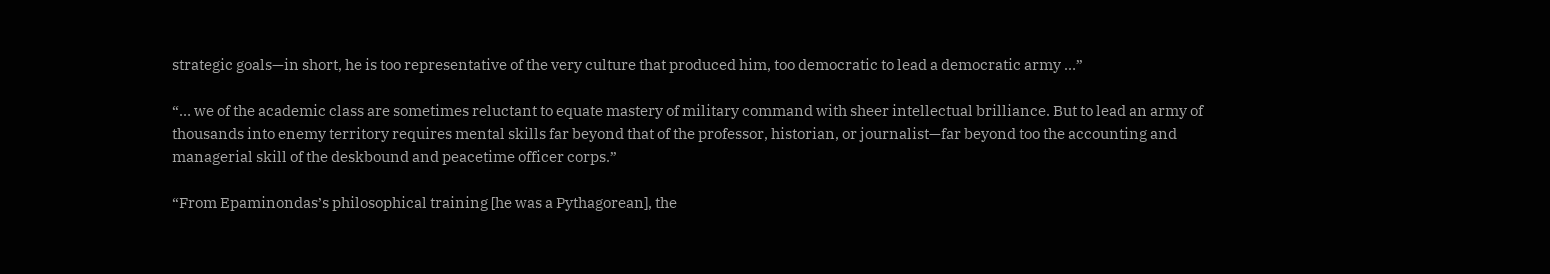strategic goals—in short, he is too representative of the very culture that produced him, too democratic to lead a democratic army …”

“… we of the academic class are sometimes reluctant to equate mastery of military command with sheer intellectual brilliance. But to lead an army of thousands into enemy territory requires mental skills far beyond that of the professor, historian, or journalist—far beyond too the accounting and managerial skill of the deskbound and peacetime officer corps.”

“From Epaminondas’s philosophical training [he was a Pythagorean], the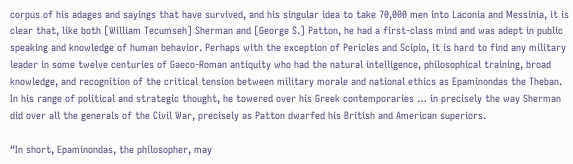corpus of his adages and sayings that have survived, and his singular idea to take 70,000 men into Laconia and Messinia, it is clear that, like both [William Tecumseh] Sherman and [George S.] Patton, he had a first-class mind and was adept in public speaking and knowledge of human behavior. Perhaps with the exception of Pericles and Scipio, it is hard to find any military leader in some twelve centuries of Gaeco-Roman antiquity who had the natural intelligence, philosophical training, broad knowledge, and recognition of the critical tension between military morale and national ethics as Epaminondas the Theban. In his range of political and strategic thought, he towered over his Greek contemporaries … in precisely the way Sherman did over all the generals of the Civil War, precisely as Patton dwarfed his British and American superiors.

“In short, Epaminondas, the philosopher, may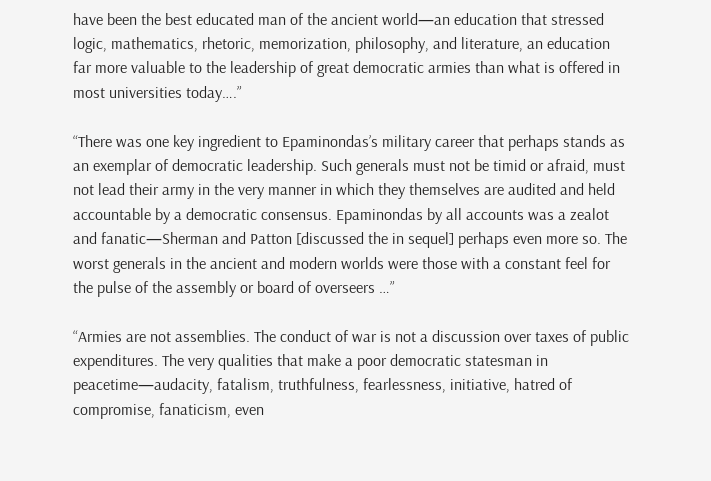have been the best educated man of the ancient world—an education that stressed logic, mathematics, rhetoric, memorization, philosophy, and literature, an education far more valuable to the leadership of great democratic armies than what is offered in most universities today….”

“There was one key ingredient to Epaminondas’s military career that perhaps stands as an exemplar of democratic leadership. Such generals must not be timid or afraid, must not lead their army in the very manner in which they themselves are audited and held accountable by a democratic consensus. Epaminondas by all accounts was a zealot and fanatic—Sherman and Patton [discussed the in sequel] perhaps even more so. The worst generals in the ancient and modern worlds were those with a constant feel for the pulse of the assembly or board of overseers …”

“Armies are not assemblies. The conduct of war is not a discussion over taxes of public expenditures. The very qualities that make a poor democratic statesman in peacetime—audacity, fatalism, truthfulness, fearlessness, initiative, hatred of compromise, fanaticism, even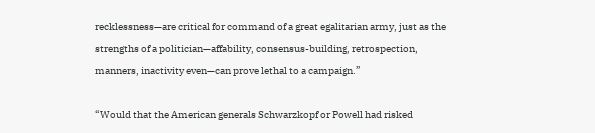recklessness—are critical for command of a great egalitarian army, just as the strengths of a politician—affability, consensus-building, retrospection, manners, inactivity even—can prove lethal to a campaign.”

“Would that the American generals Schwarzkopf or Powell had risked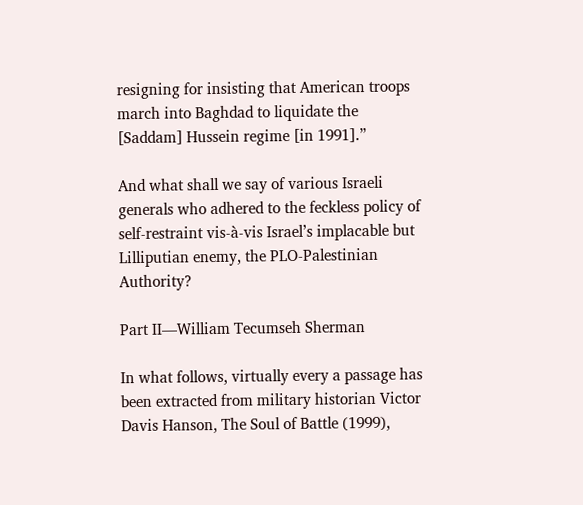resigning for insisting that American troops march into Baghdad to liquidate the [Saddam] Hussein regime [in 1991].”

And what shall we say of various Israeli generals who adhered to the feckless policy of self-restraint vis-à-vis Israel’s implacable but Lilliputian enemy, the PLO-Palestinian Authority?

Part II—William Tecumseh Sherman

In what follows, virtually every a passage has been extracted from military historian Victor Davis Hanson, The Soul of Battle (1999),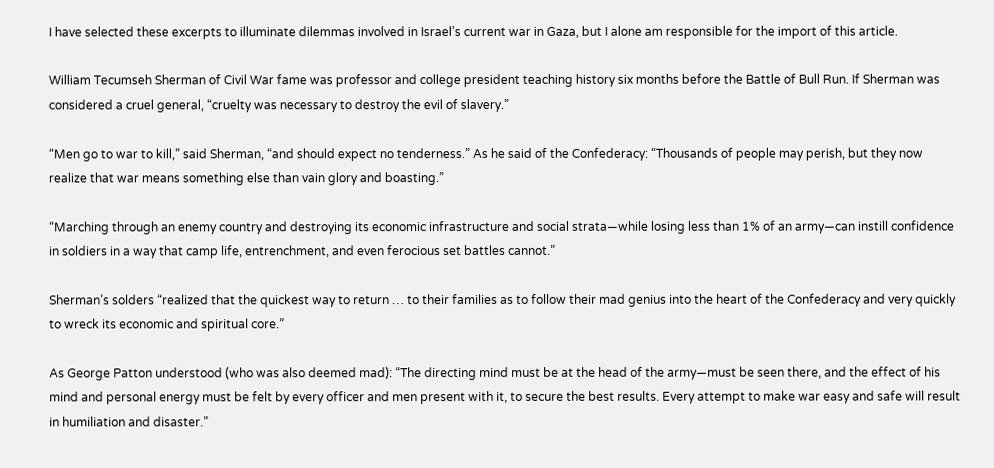I have selected these excerpts to illuminate dilemmas involved in Israel’s current war in Gaza, but I alone am responsible for the import of this article.

William Tecumseh Sherman of Civil War fame was professor and college president teaching history six months before the Battle of Bull Run. If Sherman was considered a cruel general, “cruelty was necessary to destroy the evil of slavery.”

“Men go to war to kill,” said Sherman, “and should expect no tenderness.” As he said of the Confederacy: “Thousands of people may perish, but they now realize that war means something else than vain glory and boasting.”

“Marching through an enemy country and destroying its economic infrastructure and social strata—while losing less than 1% of an army—can instill confidence in soldiers in a way that camp life, entrenchment, and even ferocious set battles cannot.”

Sherman’s solders “realized that the quickest way to return … to their families as to follow their mad genius into the heart of the Confederacy and very quickly to wreck its economic and spiritual core.”

As George Patton understood (who was also deemed mad): “The directing mind must be at the head of the army—must be seen there, and the effect of his mind and personal energy must be felt by every officer and men present with it, to secure the best results. Every attempt to make war easy and safe will result in humiliation and disaster.”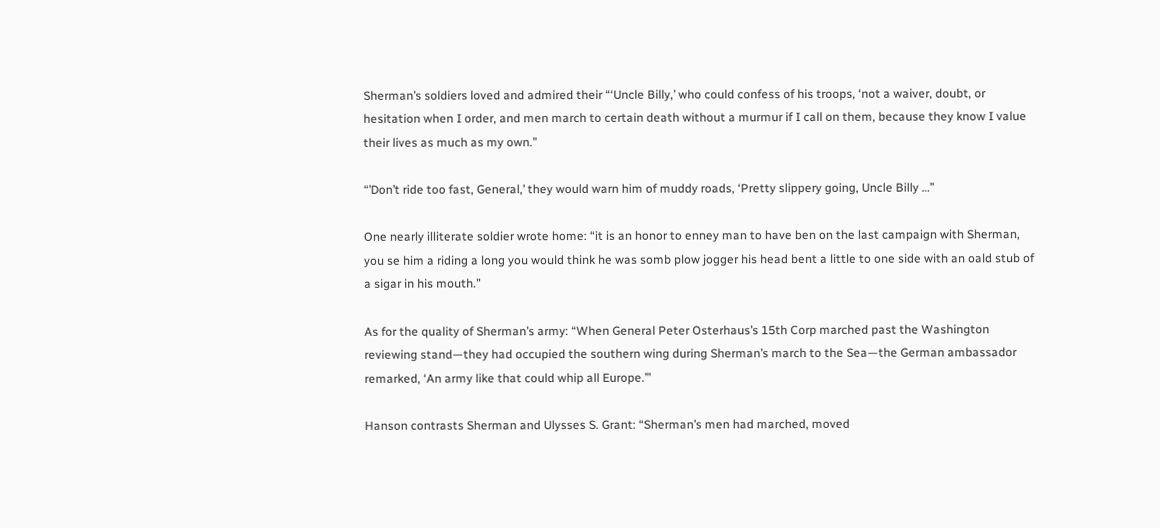Sherman’s soldiers loved and admired their “‘Uncle Billy,’ who could confess of his troops, ‘not a waiver, doubt, or hesitation when I order, and men march to certain death without a murmur if I call on them, because they know I value their lives as much as my own.”

“’Don’t ride too fast, General,’ they would warn him of muddy roads, ‘Pretty slippery going, Uncle Billy …”

One nearly illiterate soldier wrote home: “it is an honor to enney man to have ben on the last campaign with Sherman, you se him a riding a long you would think he was somb plow jogger his head bent a little to one side with an oald stub of a sigar in his mouth.”

As for the quality of Sherman’s army: “When General Peter Osterhaus’s 15th Corp marched past the Washington reviewing stand—they had occupied the southern wing during Sherman’s march to the Sea—the German ambassador remarked, ‘An army like that could whip all Europe.’”

Hanson contrasts Sherman and Ulysses S. Grant: “Sherman’s men had marched, moved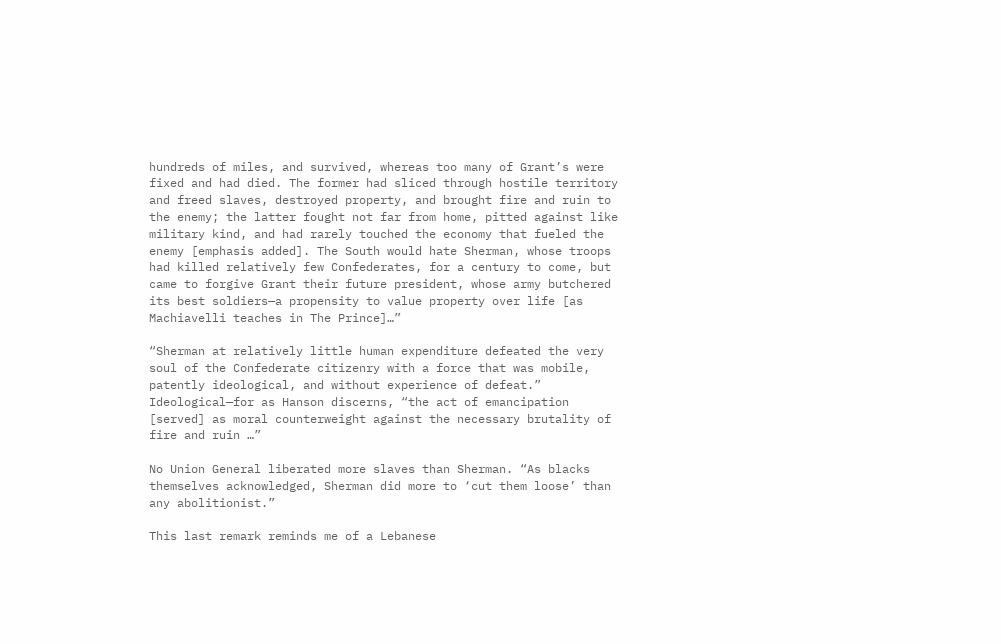hundreds of miles, and survived, whereas too many of Grant’s were fixed and had died. The former had sliced through hostile territory and freed slaves, destroyed property, and brought fire and ruin to the enemy; the latter fought not far from home, pitted against like military kind, and had rarely touched the economy that fueled the enemy [emphasis added]. The South would hate Sherman, whose troops had killed relatively few Confederates, for a century to come, but came to forgive Grant their future president, whose army butchered its best soldiers—a propensity to value property over life [as Machiavelli teaches in The Prince]…”

“Sherman at relatively little human expenditure defeated the very soul of the Confederate citizenry with a force that was mobile, patently ideological, and without experience of defeat.” Ideological—for as Hanson discerns, “the act of emancipation [served] as moral counterweight against the necessary brutality of fire and ruin …”

No Union General liberated more slaves than Sherman. “As blacks themselves acknowledged, Sherman did more to ‘cut them loose’ than any abolitionist.”

This last remark reminds me of a Lebanese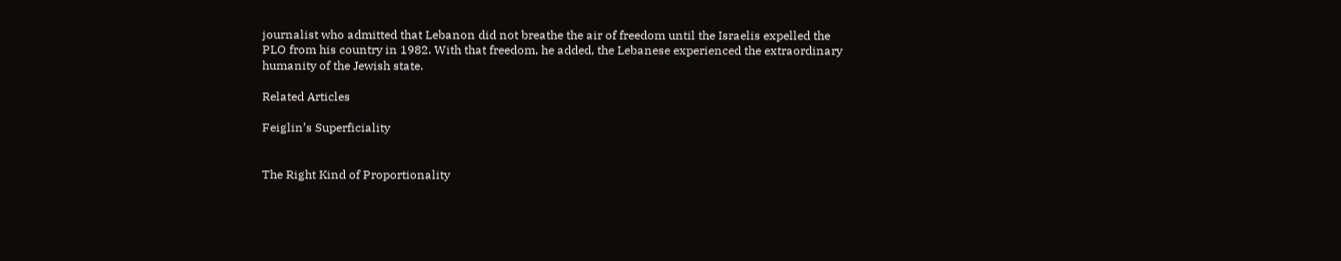journalist who admitted that Lebanon did not breathe the air of freedom until the Israelis expelled the PLO from his country in 1982. With that freedom, he added, the Lebanese experienced the extraordinary humanity of the Jewish state.

Related Articles

Feiglin’s Superficiality


The Right Kind of Proportionality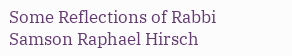Some Reflections of Rabbi Samson Raphael Hirsch